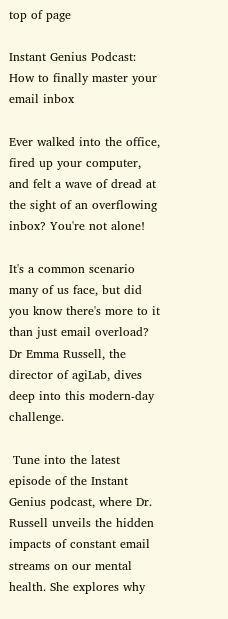top of page

Instant Genius Podcast: How to finally master your email inbox

Ever walked into the office, fired up your computer, and felt a wave of dread at the sight of an overflowing inbox? You're not alone!

It's a common scenario many of us face, but did you know there's more to it than just email overload? Dr Emma Russell, the director of agiLab, dives deep into this modern-day challenge.

 Tune into the latest episode of the Instant Genius podcast, where Dr. Russell unveils the hidden impacts of constant email streams on our mental health. She explores why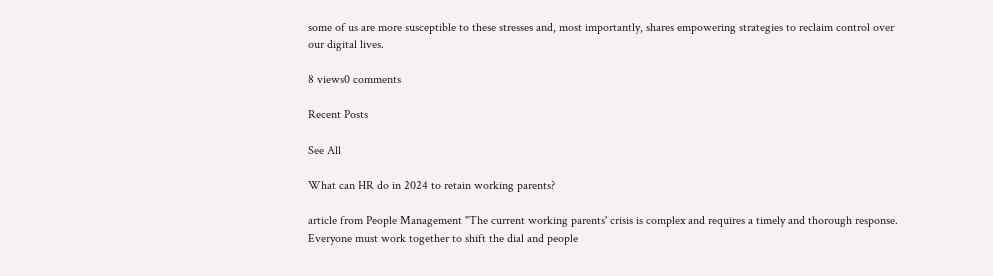some of us are more susceptible to these stresses and, most importantly, shares empowering strategies to reclaim control over our digital lives.

8 views0 comments

Recent Posts

See All

What can HR do in 2024 to retain working parents?

article from People Management "The current working parents' crisis is complex and requires a timely and thorough response. Everyone must work together to shift the dial and people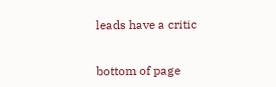leads have a critic


bottom of page